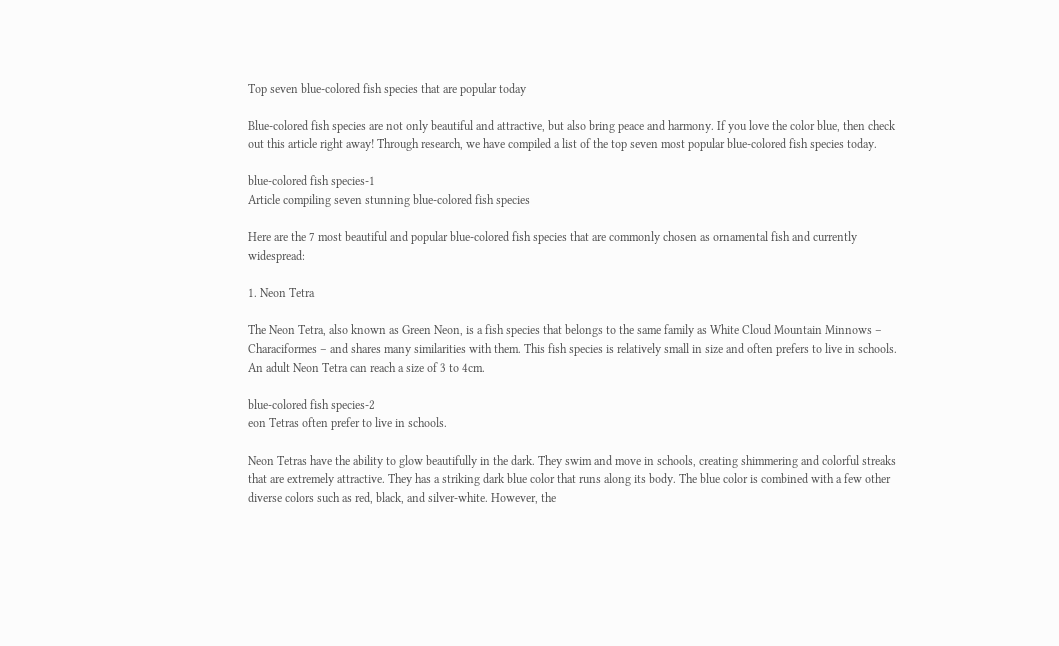Top seven blue-colored fish species that are popular today

Blue-colored fish species are not only beautiful and attractive, but also bring peace and harmony. If you love the color blue, then check out this article right away! Through research, we have compiled a list of the top seven most popular blue-colored fish species today.

blue-colored fish species-1
Article compiling seven stunning blue-colored fish species

Here are the 7 most beautiful and popular blue-colored fish species that are commonly chosen as ornamental fish and currently widespread:

1. Neon Tetra

The Neon Tetra, also known as Green Neon, is a fish species that belongs to the same family as White Cloud Mountain Minnows – Characiformes – and shares many similarities with them. This fish species is relatively small in size and often prefers to live in schools. An adult Neon Tetra can reach a size of 3 to 4cm.

blue-colored fish species-2
eon Tetras often prefer to live in schools.

Neon Tetras have the ability to glow beautifully in the dark. They swim and move in schools, creating shimmering and colorful streaks that are extremely attractive. They has a striking dark blue color that runs along its body. The blue color is combined with a few other diverse colors such as red, black, and silver-white. However, the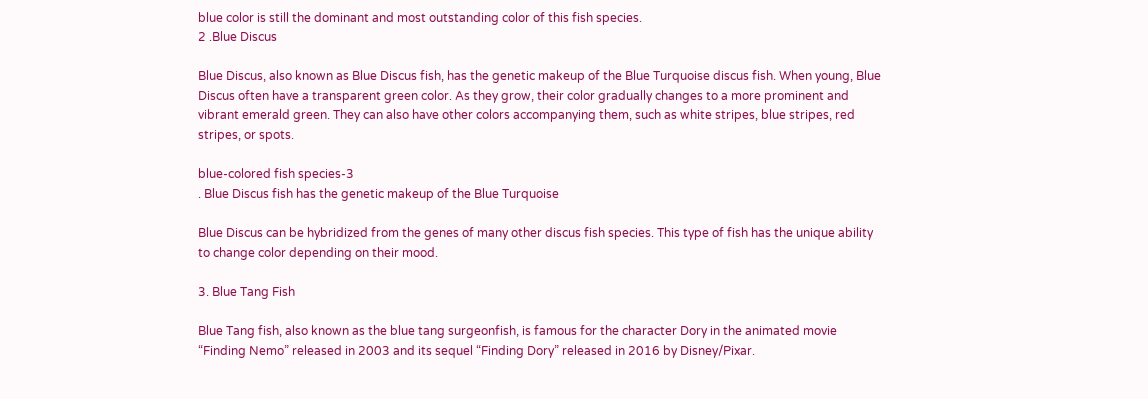blue color is still the dominant and most outstanding color of this fish species.
2 .Blue Discus

Blue Discus, also known as Blue Discus fish, has the genetic makeup of the Blue Turquoise discus fish. When young, Blue Discus often have a transparent green color. As they grow, their color gradually changes to a more prominent and vibrant emerald green. They can also have other colors accompanying them, such as white stripes, blue stripes, red stripes, or spots.

blue-colored fish species-3
. Blue Discus fish has the genetic makeup of the Blue Turquoise

Blue Discus can be hybridized from the genes of many other discus fish species. This type of fish has the unique ability to change color depending on their mood.

3. Blue Tang Fish

Blue Tang fish, also known as the blue tang surgeonfish, is famous for the character Dory in the animated movie “Finding Nemo” released in 2003 and its sequel “Finding Dory” released in 2016 by Disney/Pixar.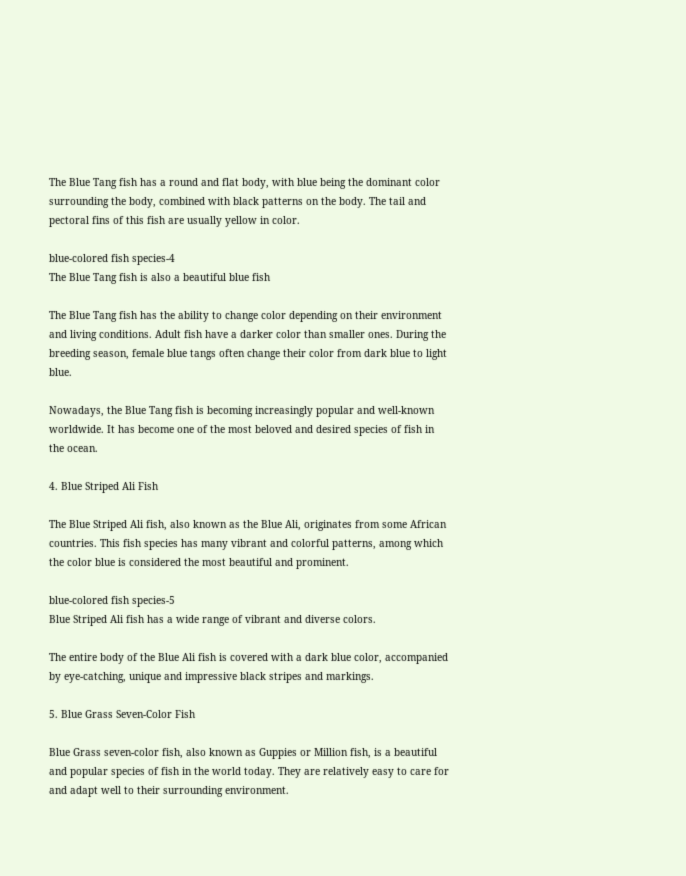The Blue Tang fish has a round and flat body, with blue being the dominant color surrounding the body, combined with black patterns on the body. The tail and pectoral fins of this fish are usually yellow in color.

blue-colored fish species-4
The Blue Tang fish is also a beautiful blue fish

The Blue Tang fish has the ability to change color depending on their environment and living conditions. Adult fish have a darker color than smaller ones. During the breeding season, female blue tangs often change their color from dark blue to light blue.

Nowadays, the Blue Tang fish is becoming increasingly popular and well-known worldwide. It has become one of the most beloved and desired species of fish in the ocean.

4. Blue Striped Ali Fish

The Blue Striped Ali fish, also known as the Blue Ali, originates from some African countries. This fish species has many vibrant and colorful patterns, among which the color blue is considered the most beautiful and prominent.

blue-colored fish species-5
Blue Striped Ali fish has a wide range of vibrant and diverse colors.

The entire body of the Blue Ali fish is covered with a dark blue color, accompanied by eye-catching, unique and impressive black stripes and markings.

5. Blue Grass Seven-Color Fish

Blue Grass seven-color fish, also known as Guppies or Million fish, is a beautiful and popular species of fish in the world today. They are relatively easy to care for and adapt well to their surrounding environment.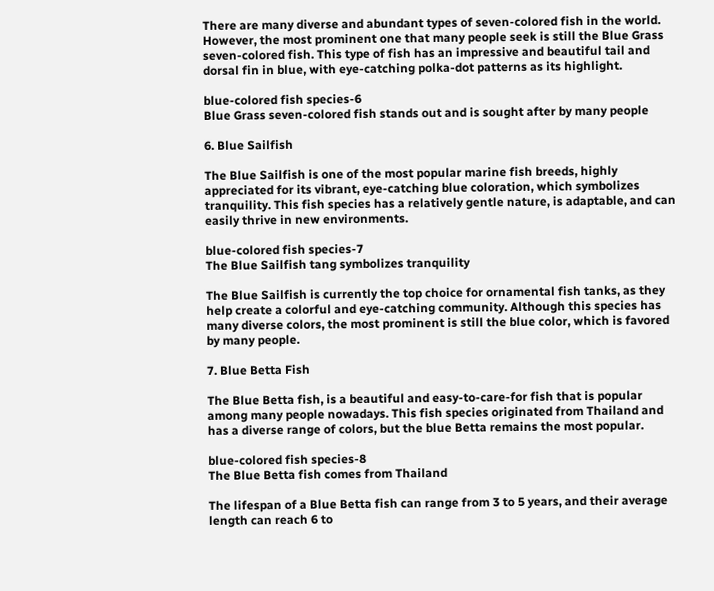There are many diverse and abundant types of seven-colored fish in the world. However, the most prominent one that many people seek is still the Blue Grass seven-colored fish. This type of fish has an impressive and beautiful tail and dorsal fin in blue, with eye-catching polka-dot patterns as its highlight.

blue-colored fish species-6
Blue Grass seven-colored fish stands out and is sought after by many people

6. Blue Sailfish

The Blue Sailfish is one of the most popular marine fish breeds, highly appreciated for its vibrant, eye-catching blue coloration, which symbolizes tranquility. This fish species has a relatively gentle nature, is adaptable, and can easily thrive in new environments.

blue-colored fish species-7
The Blue Sailfish tang symbolizes tranquility

The Blue Sailfish is currently the top choice for ornamental fish tanks, as they help create a colorful and eye-catching community. Although this species has many diverse colors, the most prominent is still the blue color, which is favored by many people.

7. Blue Betta Fish

The Blue Betta fish, is a beautiful and easy-to-care-for fish that is popular among many people nowadays. This fish species originated from Thailand and has a diverse range of colors, but the blue Betta remains the most popular.

blue-colored fish species-8
The Blue Betta fish comes from Thailand

The lifespan of a Blue Betta fish can range from 3 to 5 years, and their average length can reach 6 to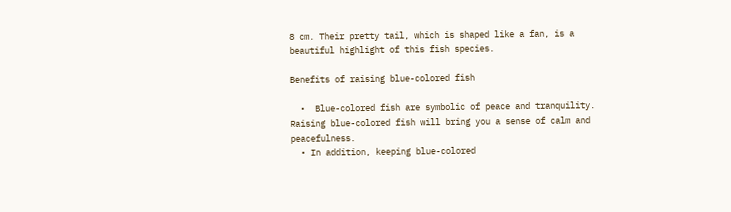8 cm. Their pretty tail, which is shaped like a fan, is a beautiful highlight of this fish species.

Benefits of raising blue-colored fish

  •  Blue-colored fish are symbolic of peace and tranquility. Raising blue-colored fish will bring you a sense of calm and peacefulness.
  • In addition, keeping blue-colored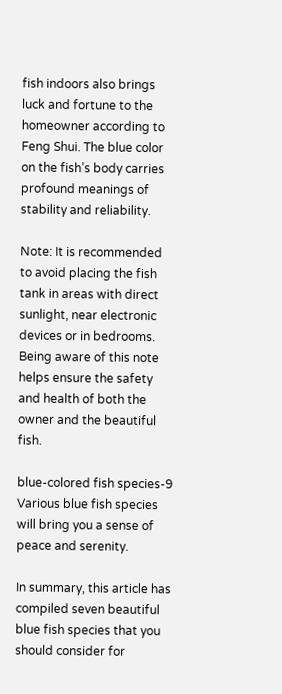fish indoors also brings luck and fortune to the homeowner according to Feng Shui. The blue color on the fish’s body carries profound meanings of stability and reliability.

Note: It is recommended to avoid placing the fish tank in areas with direct sunlight, near electronic devices or in bedrooms. Being aware of this note helps ensure the safety and health of both the owner and the beautiful fish.

blue-colored fish species-9
Various blue fish species will bring you a sense of peace and serenity.

In summary, this article has compiled seven beautiful blue fish species that you should consider for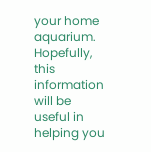your home aquarium. Hopefully, this information will be useful in helping you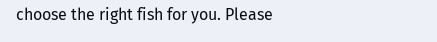choose the right fish for you. Please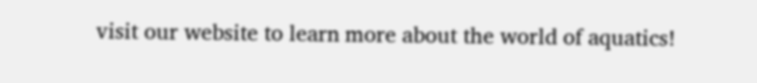visit our website to learn more about the world of aquatics!